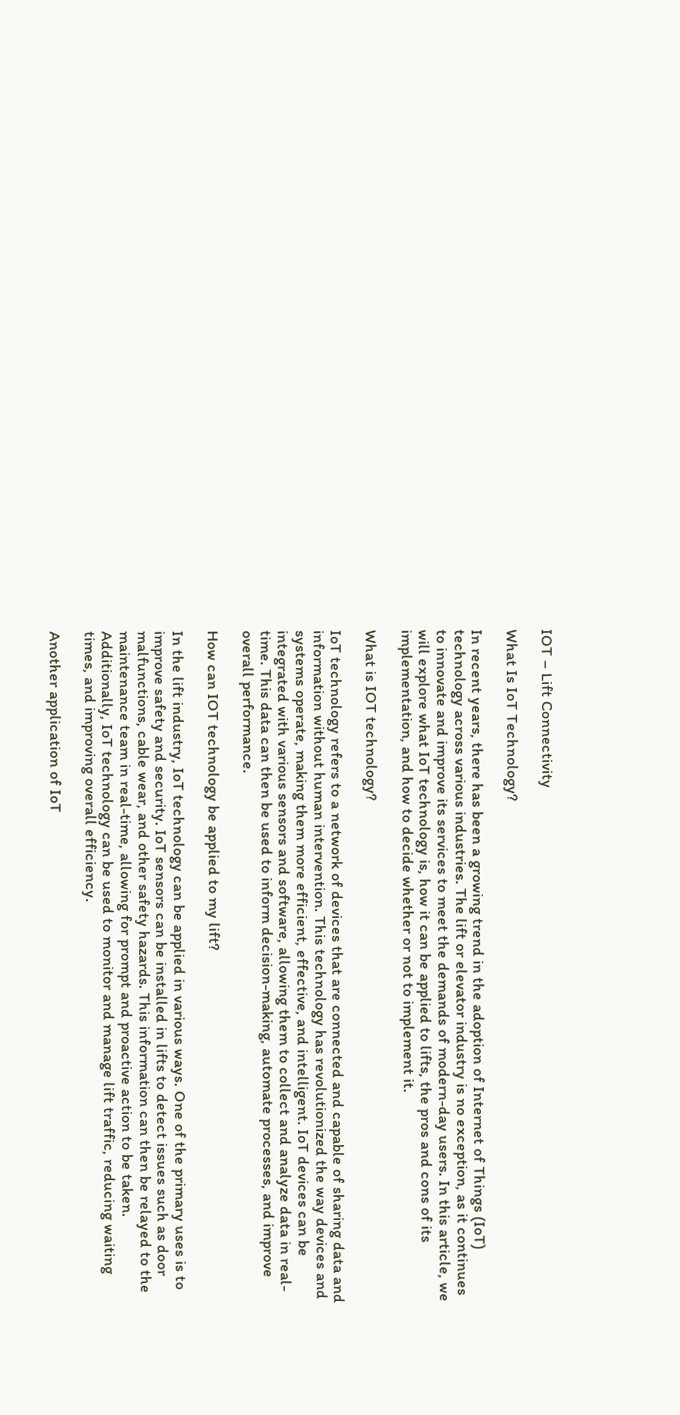IOT – Lift Connectivity

What Is IoT Technology?

In recent years, there has been a growing trend in the adoption of Internet of Things (IoT) technology across various industries. The lift or elevator industry is no exception, as it continues to innovate and improve its services to meet the demands of modern-day users. In this article, we will explore what IoT technology is, how it can be applied to lifts, the pros and cons of its implementation, and how to decide whether or not to implement it.

What is IOT technology?

IoT technology refers to a network of devices that are connected and capable of sharing data and information without human intervention. This technology has revolutionized the way devices and systems operate, making them more efficient, effective, and intelligent. IoT devices can be integrated with various sensors and software, allowing them to collect and analyze data in real-time. This data can then be used to inform decision-making, automate processes, and improve overall performance.

How can IOT technology be applied to my lift?

In the lift industry, IoT technology can be applied in various ways. One of the primary uses is to improve safety and security. IoT sensors can be installed in lifts to detect issues such as door malfunctions, cable wear, and other safety hazards. This information can then be relayed to the maintenance team in real-time, allowing for prompt and proactive action to be taken. Additionally, IoT technology can be used to monitor and manage lift traffic, reducing waiting times, and improving overall efficiency.

Another application of IoT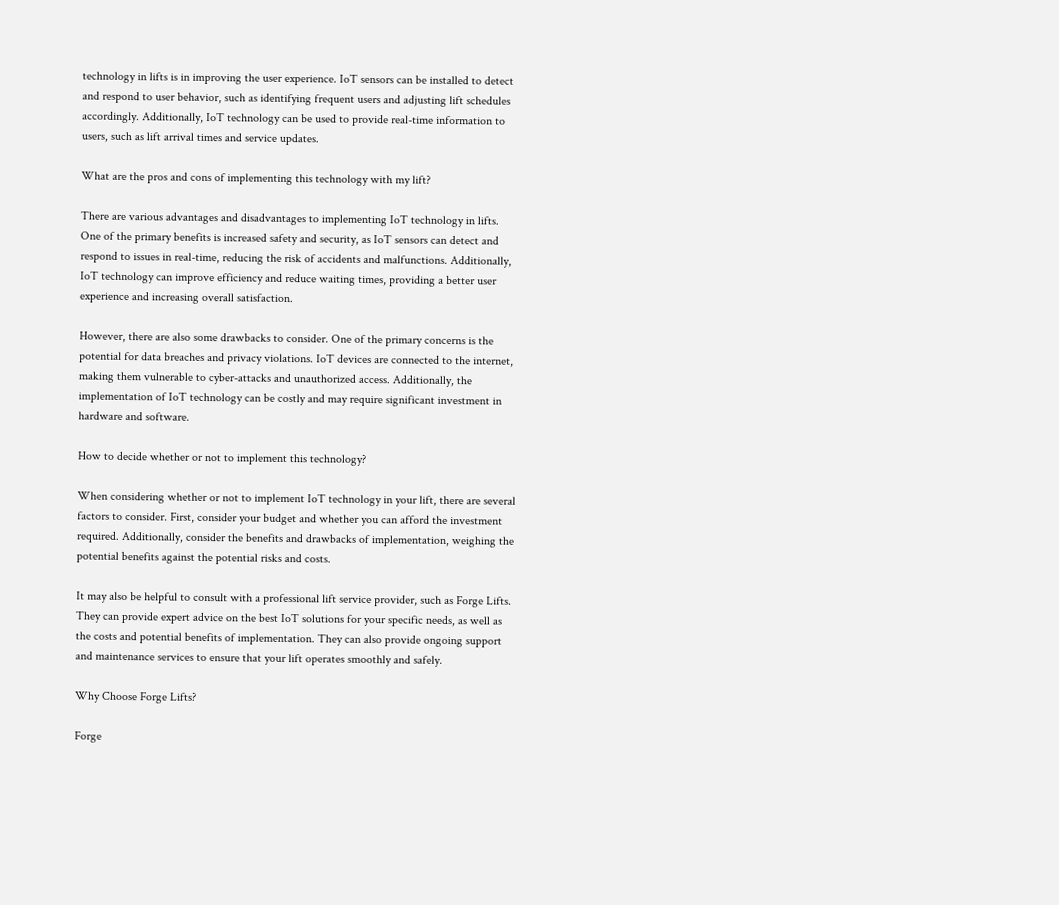technology in lifts is in improving the user experience. IoT sensors can be installed to detect and respond to user behavior, such as identifying frequent users and adjusting lift schedules accordingly. Additionally, IoT technology can be used to provide real-time information to users, such as lift arrival times and service updates.

What are the pros and cons of implementing this technology with my lift?

There are various advantages and disadvantages to implementing IoT technology in lifts. One of the primary benefits is increased safety and security, as IoT sensors can detect and respond to issues in real-time, reducing the risk of accidents and malfunctions. Additionally, IoT technology can improve efficiency and reduce waiting times, providing a better user experience and increasing overall satisfaction.

However, there are also some drawbacks to consider. One of the primary concerns is the potential for data breaches and privacy violations. IoT devices are connected to the internet, making them vulnerable to cyber-attacks and unauthorized access. Additionally, the implementation of IoT technology can be costly and may require significant investment in hardware and software.

How to decide whether or not to implement this technology?

When considering whether or not to implement IoT technology in your lift, there are several factors to consider. First, consider your budget and whether you can afford the investment required. Additionally, consider the benefits and drawbacks of implementation, weighing the potential benefits against the potential risks and costs.

It may also be helpful to consult with a professional lift service provider, such as Forge Lifts. They can provide expert advice on the best IoT solutions for your specific needs, as well as the costs and potential benefits of implementation. They can also provide ongoing support and maintenance services to ensure that your lift operates smoothly and safely.

Why Choose Forge Lifts?

Forge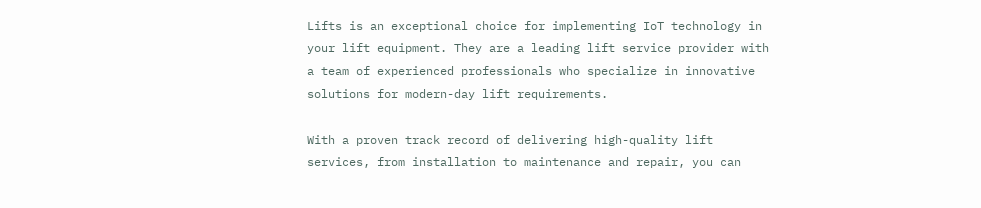Lifts is an exceptional choice for implementing IoT technology in your lift equipment. They are a leading lift service provider with a team of experienced professionals who specialize in innovative solutions for modern-day lift requirements.

With a proven track record of delivering high-quality lift services, from installation to maintenance and repair, you can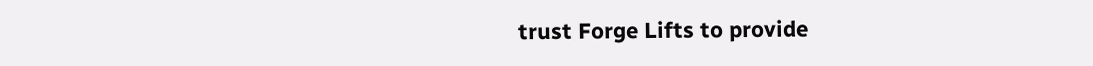trust Forge Lifts to provide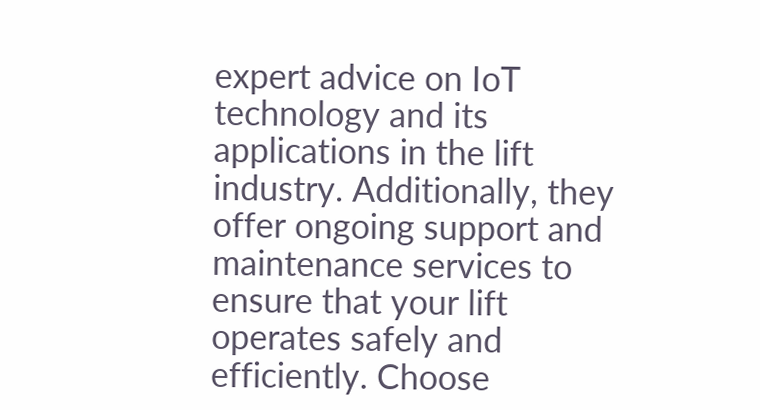expert advice on IoT technology and its applications in the lift industry. Additionally, they offer ongoing support and maintenance services to ensure that your lift operates safely and efficiently. Choose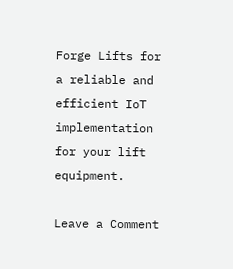Forge Lifts for a reliable and efficient IoT implementation for your lift equipment.

Leave a Comment